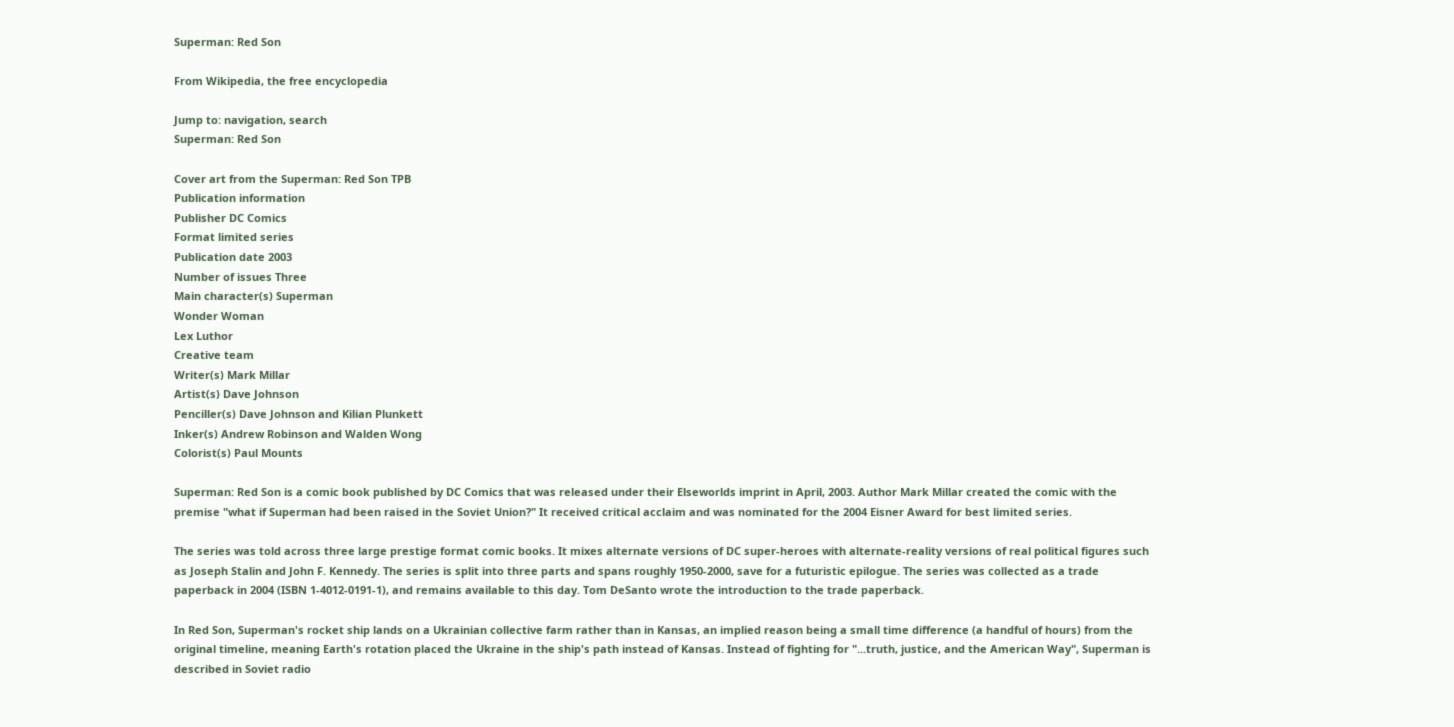Superman: Red Son

From Wikipedia, the free encyclopedia

Jump to: navigation, search
Superman: Red Son

Cover art from the Superman: Red Son TPB
Publication information
Publisher DC Comics
Format limited series
Publication date 2003
Number of issues Three
Main character(s) Superman
Wonder Woman
Lex Luthor
Creative team
Writer(s) Mark Millar
Artist(s) Dave Johnson
Penciller(s) Dave Johnson and Kilian Plunkett
Inker(s) Andrew Robinson and Walden Wong
Colorist(s) Paul Mounts

Superman: Red Son is a comic book published by DC Comics that was released under their Elseworlds imprint in April, 2003. Author Mark Millar created the comic with the premise "what if Superman had been raised in the Soviet Union?" It received critical acclaim and was nominated for the 2004 Eisner Award for best limited series.

The series was told across three large prestige format comic books. It mixes alternate versions of DC super-heroes with alternate-reality versions of real political figures such as Joseph Stalin and John F. Kennedy. The series is split into three parts and spans roughly 1950-2000, save for a futuristic epilogue. The series was collected as a trade paperback in 2004 (ISBN 1-4012-0191-1), and remains available to this day. Tom DeSanto wrote the introduction to the trade paperback.

In Red Son, Superman's rocket ship lands on a Ukrainian collective farm rather than in Kansas, an implied reason being a small time difference (a handful of hours) from the original timeline, meaning Earth's rotation placed the Ukraine in the ship's path instead of Kansas. Instead of fighting for "...truth, justice, and the American Way", Superman is described in Soviet radio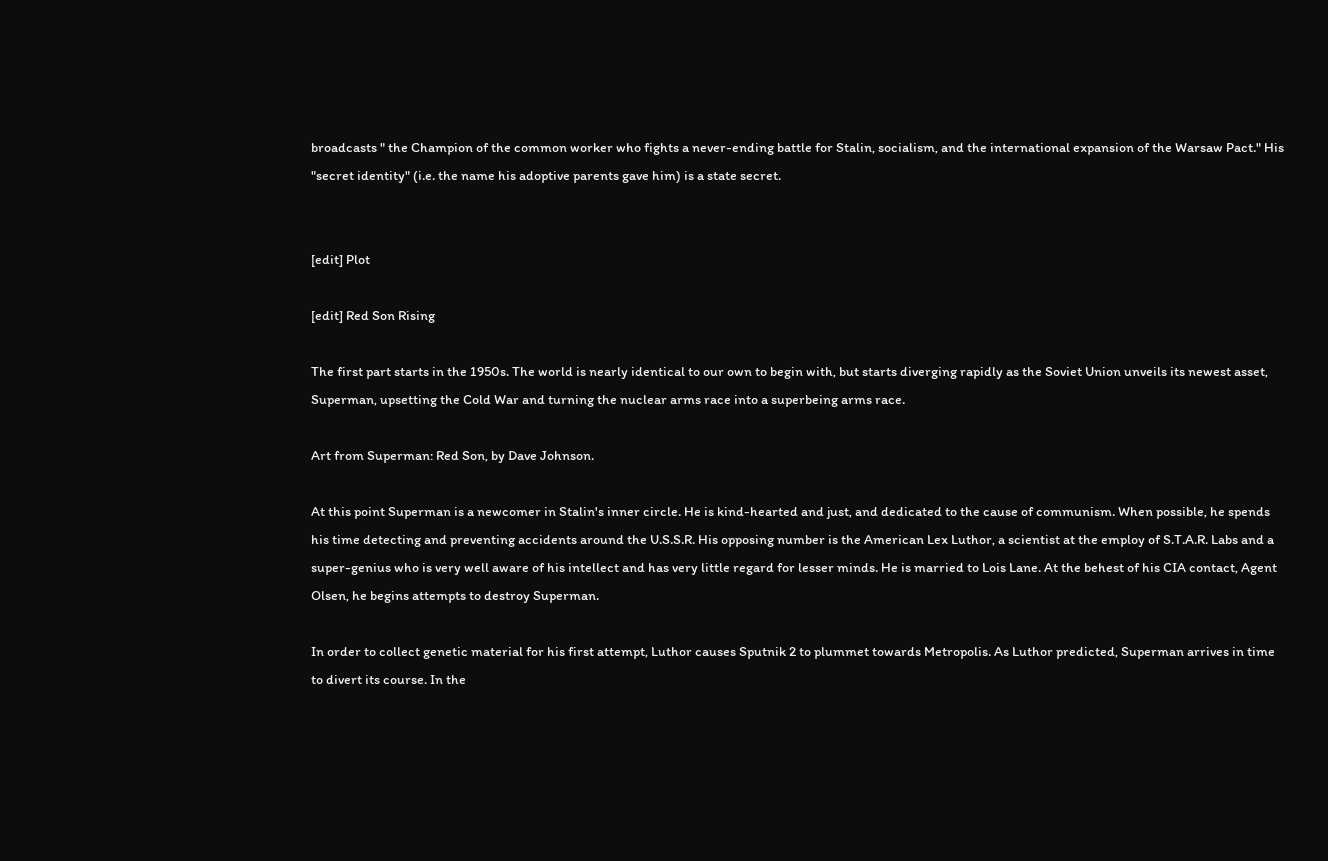broadcasts " the Champion of the common worker who fights a never-ending battle for Stalin, socialism, and the international expansion of the Warsaw Pact." His "secret identity" (i.e. the name his adoptive parents gave him) is a state secret.


[edit] Plot

[edit] Red Son Rising

The first part starts in the 1950s. The world is nearly identical to our own to begin with, but starts diverging rapidly as the Soviet Union unveils its newest asset, Superman, upsetting the Cold War and turning the nuclear arms race into a superbeing arms race.

Art from Superman: Red Son, by Dave Johnson.

At this point Superman is a newcomer in Stalin's inner circle. He is kind-hearted and just, and dedicated to the cause of communism. When possible, he spends his time detecting and preventing accidents around the U.S.S.R. His opposing number is the American Lex Luthor, a scientist at the employ of S.T.A.R. Labs and a super-genius who is very well aware of his intellect and has very little regard for lesser minds. He is married to Lois Lane. At the behest of his CIA contact, Agent Olsen, he begins attempts to destroy Superman.

In order to collect genetic material for his first attempt, Luthor causes Sputnik 2 to plummet towards Metropolis. As Luthor predicted, Superman arrives in time to divert its course. In the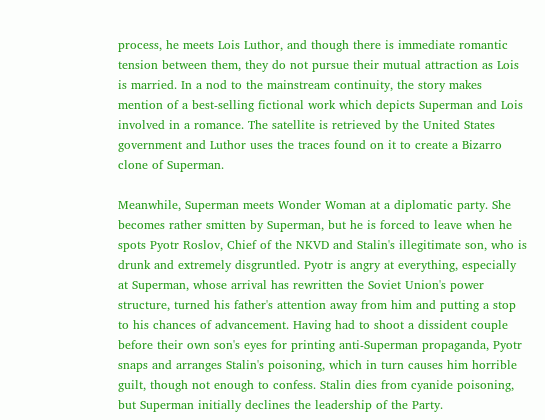process, he meets Lois Luthor, and though there is immediate romantic tension between them, they do not pursue their mutual attraction as Lois is married. In a nod to the mainstream continuity, the story makes mention of a best-selling fictional work which depicts Superman and Lois involved in a romance. The satellite is retrieved by the United States government and Luthor uses the traces found on it to create a Bizarro clone of Superman.

Meanwhile, Superman meets Wonder Woman at a diplomatic party. She becomes rather smitten by Superman, but he is forced to leave when he spots Pyotr Roslov, Chief of the NKVD and Stalin's illegitimate son, who is drunk and extremely disgruntled. Pyotr is angry at everything, especially at Superman, whose arrival has rewritten the Soviet Union's power structure, turned his father's attention away from him and putting a stop to his chances of advancement. Having had to shoot a dissident couple before their own son's eyes for printing anti-Superman propaganda, Pyotr snaps and arranges Stalin's poisoning, which in turn causes him horrible guilt, though not enough to confess. Stalin dies from cyanide poisoning, but Superman initially declines the leadership of the Party.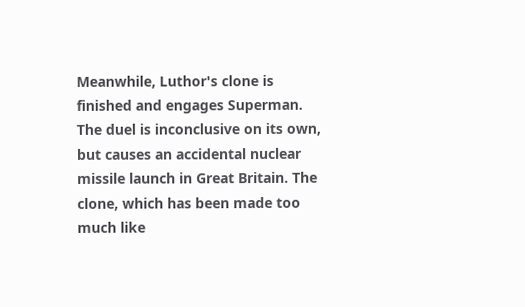Meanwhile, Luthor's clone is finished and engages Superman. The duel is inconclusive on its own, but causes an accidental nuclear missile launch in Great Britain. The clone, which has been made too much like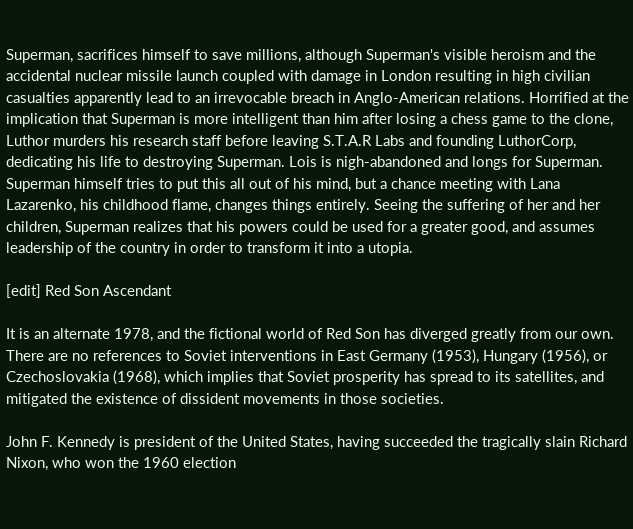Superman, sacrifices himself to save millions, although Superman's visible heroism and the accidental nuclear missile launch coupled with damage in London resulting in high civilian casualties apparently lead to an irrevocable breach in Anglo-American relations. Horrified at the implication that Superman is more intelligent than him after losing a chess game to the clone, Luthor murders his research staff before leaving S.T.A.R Labs and founding LuthorCorp, dedicating his life to destroying Superman. Lois is nigh-abandoned and longs for Superman. Superman himself tries to put this all out of his mind, but a chance meeting with Lana Lazarenko, his childhood flame, changes things entirely. Seeing the suffering of her and her children, Superman realizes that his powers could be used for a greater good, and assumes leadership of the country in order to transform it into a utopia.

[edit] Red Son Ascendant

It is an alternate 1978, and the fictional world of Red Son has diverged greatly from our own. There are no references to Soviet interventions in East Germany (1953), Hungary (1956), or Czechoslovakia (1968), which implies that Soviet prosperity has spread to its satellites, and mitigated the existence of dissident movements in those societies.

John F. Kennedy is president of the United States, having succeeded the tragically slain Richard Nixon, who won the 1960 election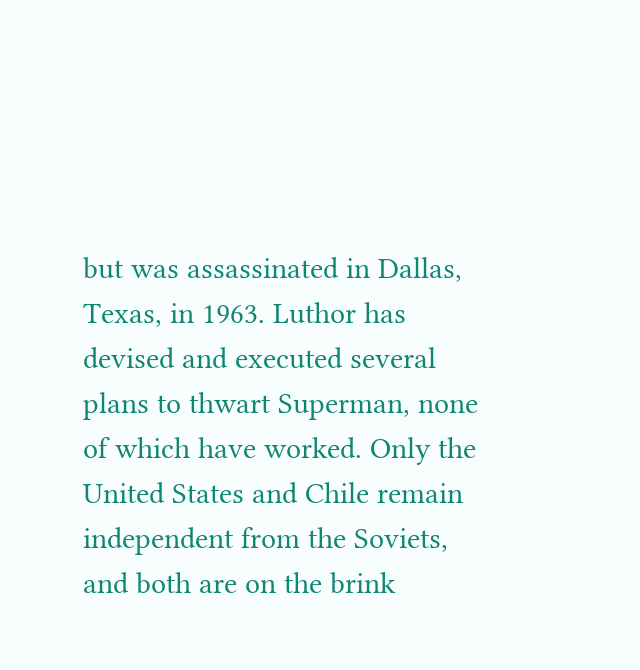but was assassinated in Dallas, Texas, in 1963. Luthor has devised and executed several plans to thwart Superman, none of which have worked. Only the United States and Chile remain independent from the Soviets, and both are on the brink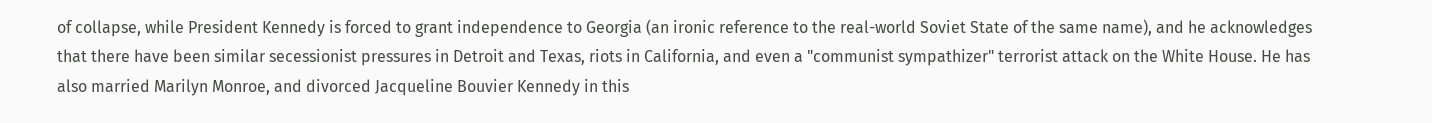of collapse, while President Kennedy is forced to grant independence to Georgia (an ironic reference to the real-world Soviet State of the same name), and he acknowledges that there have been similar secessionist pressures in Detroit and Texas, riots in California, and even a "communist sympathizer" terrorist attack on the White House. He has also married Marilyn Monroe, and divorced Jacqueline Bouvier Kennedy in this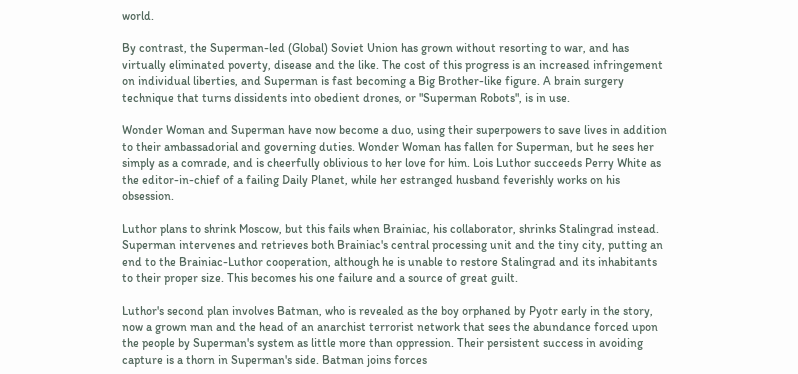world.

By contrast, the Superman-led (Global) Soviet Union has grown without resorting to war, and has virtually eliminated poverty, disease and the like. The cost of this progress is an increased infringement on individual liberties, and Superman is fast becoming a Big Brother-like figure. A brain surgery technique that turns dissidents into obedient drones, or "Superman Robots", is in use.

Wonder Woman and Superman have now become a duo, using their superpowers to save lives in addition to their ambassadorial and governing duties. Wonder Woman has fallen for Superman, but he sees her simply as a comrade, and is cheerfully oblivious to her love for him. Lois Luthor succeeds Perry White as the editor-in-chief of a failing Daily Planet, while her estranged husband feverishly works on his obsession.

Luthor plans to shrink Moscow, but this fails when Brainiac, his collaborator, shrinks Stalingrad instead. Superman intervenes and retrieves both Brainiac's central processing unit and the tiny city, putting an end to the Brainiac-Luthor cooperation, although he is unable to restore Stalingrad and its inhabitants to their proper size. This becomes his one failure and a source of great guilt.

Luthor's second plan involves Batman, who is revealed as the boy orphaned by Pyotr early in the story, now a grown man and the head of an anarchist terrorist network that sees the abundance forced upon the people by Superman's system as little more than oppression. Their persistent success in avoiding capture is a thorn in Superman's side. Batman joins forces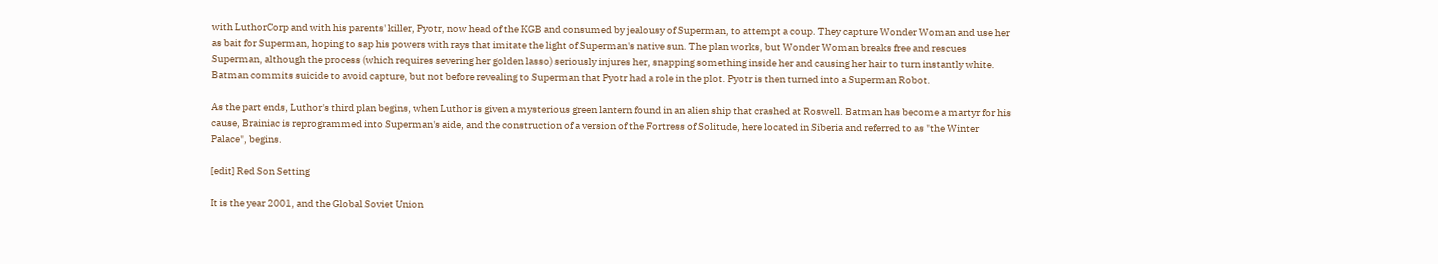with LuthorCorp and with his parents' killer, Pyotr, now head of the KGB and consumed by jealousy of Superman, to attempt a coup. They capture Wonder Woman and use her as bait for Superman, hoping to sap his powers with rays that imitate the light of Superman's native sun. The plan works, but Wonder Woman breaks free and rescues Superman, although the process (which requires severing her golden lasso) seriously injures her, snapping something inside her and causing her hair to turn instantly white. Batman commits suicide to avoid capture, but not before revealing to Superman that Pyotr had a role in the plot. Pyotr is then turned into a Superman Robot.

As the part ends, Luthor's third plan begins, when Luthor is given a mysterious green lantern found in an alien ship that crashed at Roswell. Batman has become a martyr for his cause, Brainiac is reprogrammed into Superman's aide, and the construction of a version of the Fortress of Solitude, here located in Siberia and referred to as "the Winter Palace", begins.

[edit] Red Son Setting

It is the year 2001, and the Global Soviet Union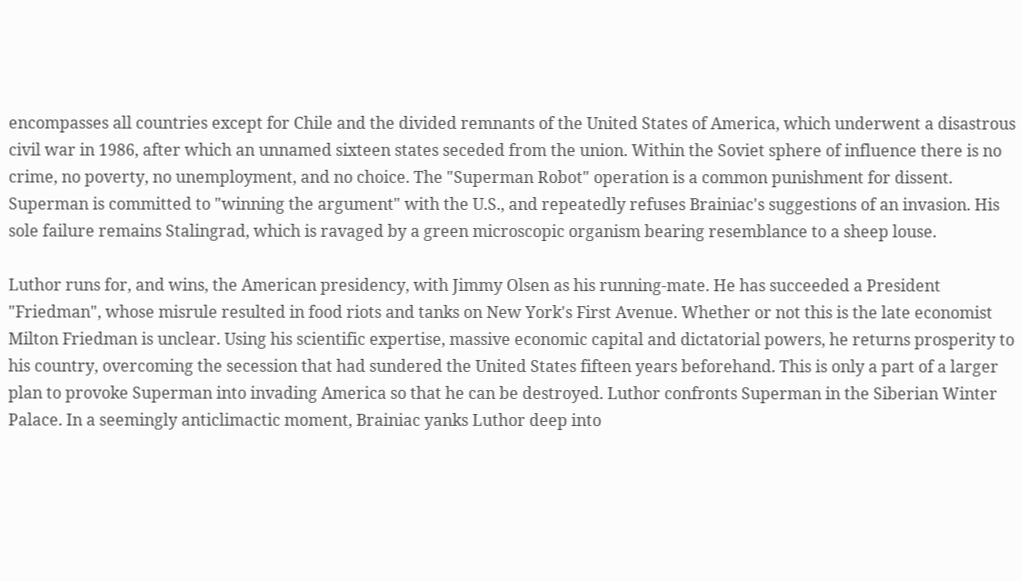encompasses all countries except for Chile and the divided remnants of the United States of America, which underwent a disastrous civil war in 1986, after which an unnamed sixteen states seceded from the union. Within the Soviet sphere of influence there is no crime, no poverty, no unemployment, and no choice. The "Superman Robot" operation is a common punishment for dissent. Superman is committed to "winning the argument" with the U.S., and repeatedly refuses Brainiac's suggestions of an invasion. His sole failure remains Stalingrad, which is ravaged by a green microscopic organism bearing resemblance to a sheep louse.

Luthor runs for, and wins, the American presidency, with Jimmy Olsen as his running-mate. He has succeeded a President "Friedman", whose misrule resulted in food riots and tanks on New York's First Avenue. Whether or not this is the late economist Milton Friedman is unclear. Using his scientific expertise, massive economic capital and dictatorial powers, he returns prosperity to his country, overcoming the secession that had sundered the United States fifteen years beforehand. This is only a part of a larger plan to provoke Superman into invading America so that he can be destroyed. Luthor confronts Superman in the Siberian Winter Palace. In a seemingly anticlimactic moment, Brainiac yanks Luthor deep into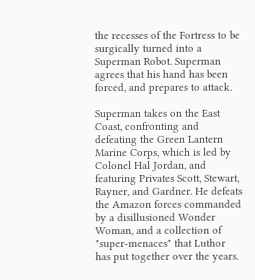the recesses of the Fortress to be surgically turned into a Superman Robot. Superman agrees that his hand has been forced, and prepares to attack.

Superman takes on the East Coast, confronting and defeating the Green Lantern Marine Corps, which is led by Colonel Hal Jordan, and featuring Privates Scott, Stewart, Rayner, and Gardner. He defeats the Amazon forces commanded by a disillusioned Wonder Woman, and a collection of "super-menaces" that Luthor has put together over the years.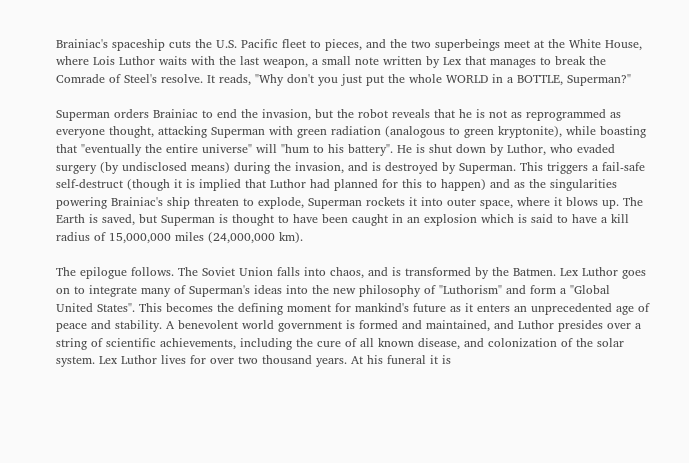Brainiac's spaceship cuts the U.S. Pacific fleet to pieces, and the two superbeings meet at the White House, where Lois Luthor waits with the last weapon, a small note written by Lex that manages to break the Comrade of Steel's resolve. It reads, "Why don't you just put the whole WORLD in a BOTTLE, Superman?"

Superman orders Brainiac to end the invasion, but the robot reveals that he is not as reprogrammed as everyone thought, attacking Superman with green radiation (analogous to green kryptonite), while boasting that "eventually the entire universe" will "hum to his battery". He is shut down by Luthor, who evaded surgery (by undisclosed means) during the invasion, and is destroyed by Superman. This triggers a fail-safe self-destruct (though it is implied that Luthor had planned for this to happen) and as the singularities powering Brainiac's ship threaten to explode, Superman rockets it into outer space, where it blows up. The Earth is saved, but Superman is thought to have been caught in an explosion which is said to have a kill radius of 15,000,000 miles (24,000,000 km).

The epilogue follows. The Soviet Union falls into chaos, and is transformed by the Batmen. Lex Luthor goes on to integrate many of Superman's ideas into the new philosophy of "Luthorism" and form a "Global United States". This becomes the defining moment for mankind's future as it enters an unprecedented age of peace and stability. A benevolent world government is formed and maintained, and Luthor presides over a string of scientific achievements, including the cure of all known disease, and colonization of the solar system. Lex Luthor lives for over two thousand years. At his funeral it is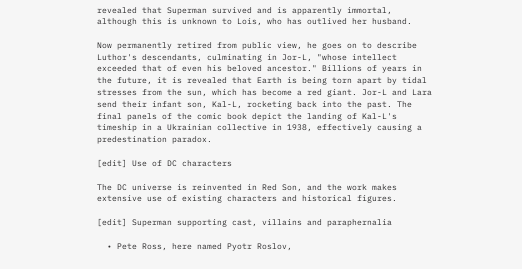revealed that Superman survived and is apparently immortal, although this is unknown to Lois, who has outlived her husband.

Now permanently retired from public view, he goes on to describe Luthor's descendants, culminating in Jor-L, "whose intellect exceeded that of even his beloved ancestor." Billions of years in the future, it is revealed that Earth is being torn apart by tidal stresses from the sun, which has become a red giant. Jor-L and Lara send their infant son, Kal-L, rocketing back into the past. The final panels of the comic book depict the landing of Kal-L's timeship in a Ukrainian collective in 1938, effectively causing a predestination paradox.

[edit] Use of DC characters

The DC universe is reinvented in Red Son, and the work makes extensive use of existing characters and historical figures.

[edit] Superman supporting cast, villains and paraphernalia

  • Pete Ross, here named Pyotr Roslov,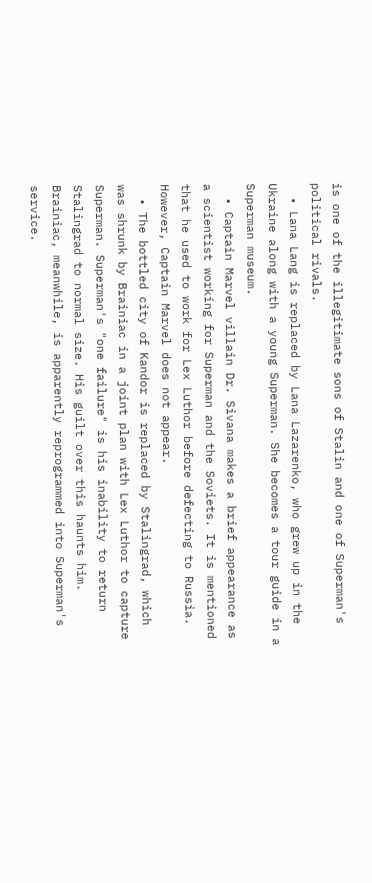is one of the illegitimate sons of Stalin and one of Superman's political rivals.
  • Lana Lang is replaced by Lana Lazarenko, who grew up in the Ukraine along with a young Superman. She becomes a tour guide in a Superman museum.
  • Captain Marvel villain Dr. Sivana makes a brief appearance as a scientist working for Superman and the Soviets. It is mentioned that he used to work for Lex Luthor before defecting to Russia. However, Captain Marvel does not appear.
  • The bottled city of Kandor is replaced by Stalingrad, which was shrunk by Brainiac in a joint plan with Lex Luthor to capture Superman. Superman's "one failure" is his inability to return Stalingrad to normal size. His guilt over this haunts him. Brainiac, meanwhile, is apparently reprogrammed into Superman's service.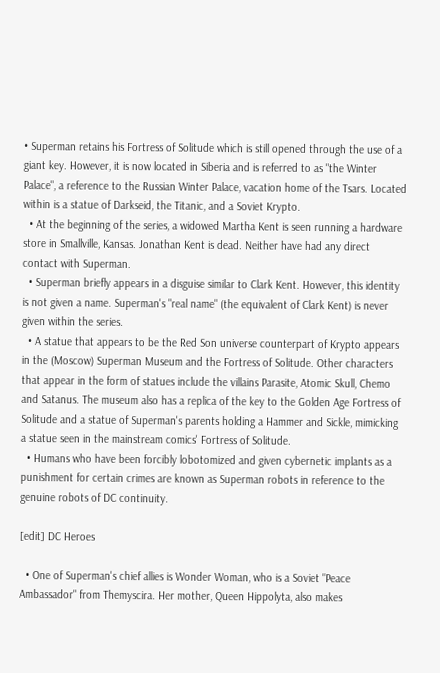• Superman retains his Fortress of Solitude which is still opened through the use of a giant key. However, it is now located in Siberia and is referred to as "the Winter Palace", a reference to the Russian Winter Palace, vacation home of the Tsars. Located within is a statue of Darkseid, the Titanic, and a Soviet Krypto.
  • At the beginning of the series, a widowed Martha Kent is seen running a hardware store in Smallville, Kansas. Jonathan Kent is dead. Neither have had any direct contact with Superman.
  • Superman briefly appears in a disguise similar to Clark Kent. However, this identity is not given a name. Superman's "real name" (the equivalent of Clark Kent) is never given within the series.
  • A statue that appears to be the Red Son universe counterpart of Krypto appears in the (Moscow) Superman Museum and the Fortress of Solitude. Other characters that appear in the form of statues include the villains Parasite, Atomic Skull, Chemo and Satanus. The museum also has a replica of the key to the Golden Age Fortress of Solitude and a statue of Superman's parents holding a Hammer and Sickle, mimicking a statue seen in the mainstream comics' Fortress of Solitude.
  • Humans who have been forcibly lobotomized and given cybernetic implants as a punishment for certain crimes are known as Superman robots in reference to the genuine robots of DC continuity.

[edit] DC Heroes

  • One of Superman's chief allies is Wonder Woman, who is a Soviet "Peace Ambassador" from Themyscira. Her mother, Queen Hippolyta, also makes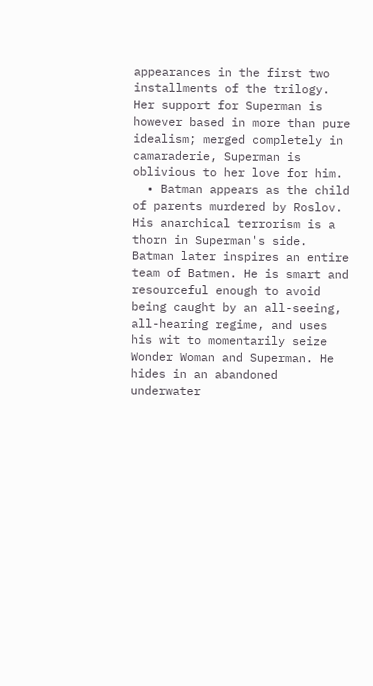appearances in the first two installments of the trilogy. Her support for Superman is however based in more than pure idealism; merged completely in camaraderie, Superman is oblivious to her love for him.
  • Batman appears as the child of parents murdered by Roslov. His anarchical terrorism is a thorn in Superman's side. Batman later inspires an entire team of Batmen. He is smart and resourceful enough to avoid being caught by an all-seeing, all-hearing regime, and uses his wit to momentarily seize Wonder Woman and Superman. He hides in an abandoned underwater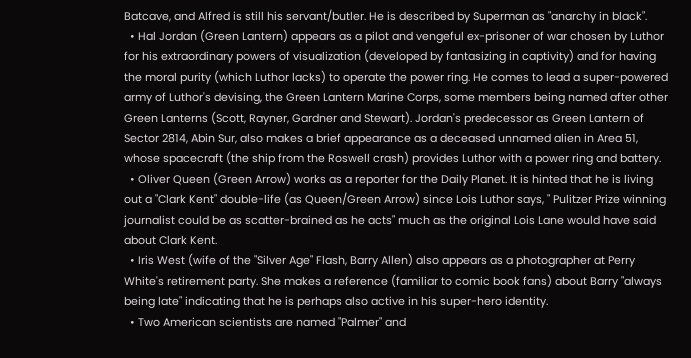Batcave, and Alfred is still his servant/butler. He is described by Superman as "anarchy in black".
  • Hal Jordan (Green Lantern) appears as a pilot and vengeful ex-prisoner of war chosen by Luthor for his extraordinary powers of visualization (developed by fantasizing in captivity) and for having the moral purity (which Luthor lacks) to operate the power ring. He comes to lead a super-powered army of Luthor's devising, the Green Lantern Marine Corps, some members being named after other Green Lanterns (Scott, Rayner, Gardner and Stewart). Jordan's predecessor as Green Lantern of Sector 2814, Abin Sur, also makes a brief appearance as a deceased unnamed alien in Area 51, whose spacecraft (the ship from the Roswell crash) provides Luthor with a power ring and battery.
  • Oliver Queen (Green Arrow) works as a reporter for the Daily Planet. It is hinted that he is living out a "Clark Kent" double-life (as Queen/Green Arrow) since Lois Luthor says, " Pulitzer Prize winning journalist could be as scatter-brained as he acts" much as the original Lois Lane would have said about Clark Kent.
  • Iris West (wife of the "Silver Age" Flash, Barry Allen) also appears as a photographer at Perry White's retirement party. She makes a reference (familiar to comic book fans) about Barry "always being late" indicating that he is perhaps also active in his super-hero identity.
  • Two American scientists are named "Palmer" and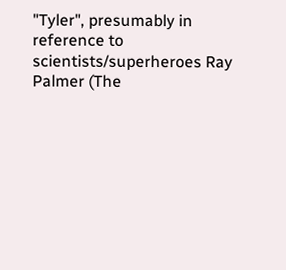"Tyler", presumably in reference to scientists/superheroes Ray Palmer (The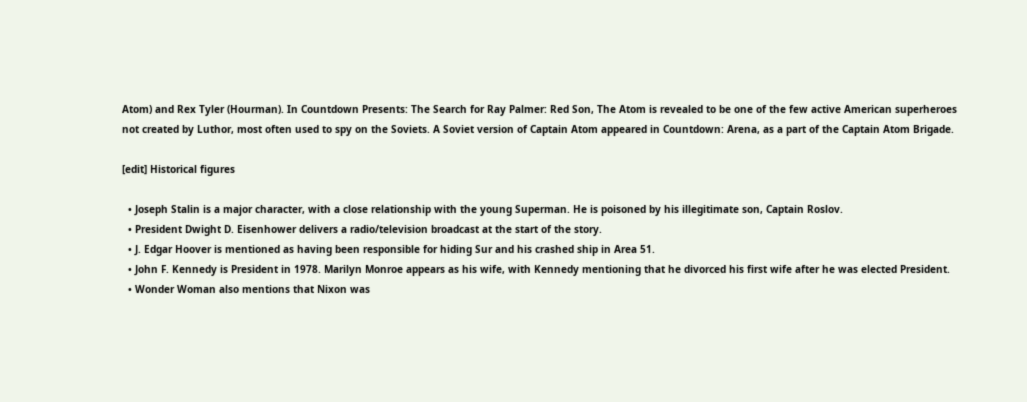Atom) and Rex Tyler (Hourman). In Countdown Presents: The Search for Ray Palmer: Red Son, The Atom is revealed to be one of the few active American superheroes not created by Luthor, most often used to spy on the Soviets. A Soviet version of Captain Atom appeared in Countdown: Arena, as a part of the Captain Atom Brigade.

[edit] Historical figures

  • Joseph Stalin is a major character, with a close relationship with the young Superman. He is poisoned by his illegitimate son, Captain Roslov.
  • President Dwight D. Eisenhower delivers a radio/television broadcast at the start of the story.
  • J. Edgar Hoover is mentioned as having been responsible for hiding Sur and his crashed ship in Area 51.
  • John F. Kennedy is President in 1978. Marilyn Monroe appears as his wife, with Kennedy mentioning that he divorced his first wife after he was elected President.
  • Wonder Woman also mentions that Nixon was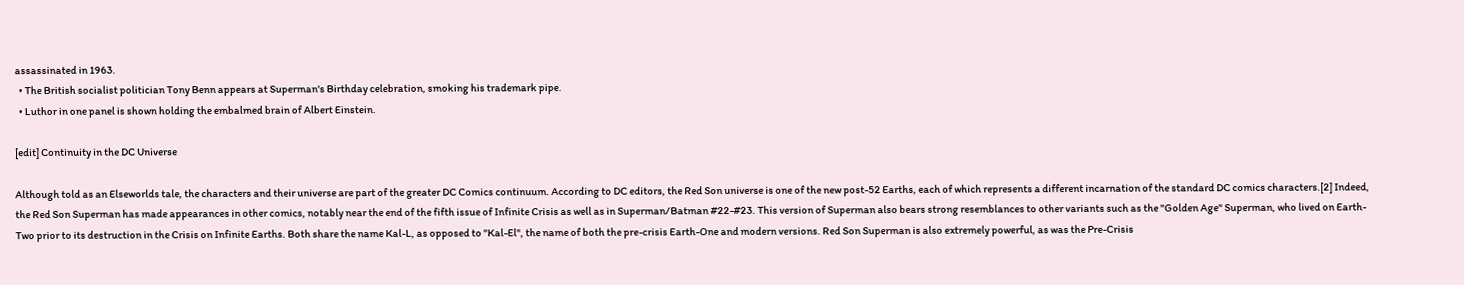assassinated in 1963.
  • The British socialist politician Tony Benn appears at Superman's Birthday celebration, smoking his trademark pipe.
  • Luthor in one panel is shown holding the embalmed brain of Albert Einstein.

[edit] Continuity in the DC Universe

Although told as an Elseworlds tale, the characters and their universe are part of the greater DC Comics continuum. According to DC editors, the Red Son universe is one of the new post-52 Earths, each of which represents a different incarnation of the standard DC comics characters.[2] Indeed, the Red Son Superman has made appearances in other comics, notably near the end of the fifth issue of Infinite Crisis as well as in Superman/Batman #22-#23. This version of Superman also bears strong resemblances to other variants such as the "Golden Age" Superman, who lived on Earth-Two prior to its destruction in the Crisis on Infinite Earths. Both share the name Kal-L, as opposed to "Kal-El", the name of both the pre-crisis Earth-One and modern versions. Red Son Superman is also extremely powerful, as was the Pre-Crisis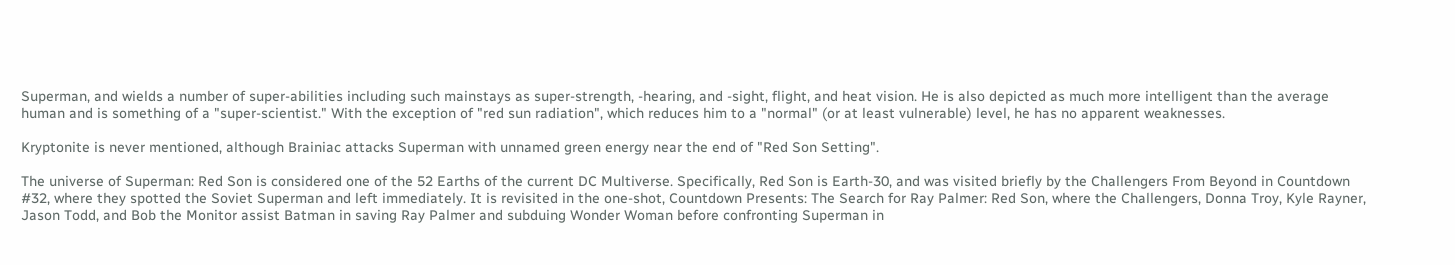Superman, and wields a number of super-abilities including such mainstays as super-strength, -hearing, and -sight, flight, and heat vision. He is also depicted as much more intelligent than the average human and is something of a "super-scientist." With the exception of "red sun radiation", which reduces him to a "normal" (or at least vulnerable) level, he has no apparent weaknesses.

Kryptonite is never mentioned, although Brainiac attacks Superman with unnamed green energy near the end of "Red Son Setting".

The universe of Superman: Red Son is considered one of the 52 Earths of the current DC Multiverse. Specifically, Red Son is Earth-30, and was visited briefly by the Challengers From Beyond in Countdown #32, where they spotted the Soviet Superman and left immediately. It is revisited in the one-shot, Countdown Presents: The Search for Ray Palmer: Red Son, where the Challengers, Donna Troy, Kyle Rayner, Jason Todd, and Bob the Monitor assist Batman in saving Ray Palmer and subduing Wonder Woman before confronting Superman in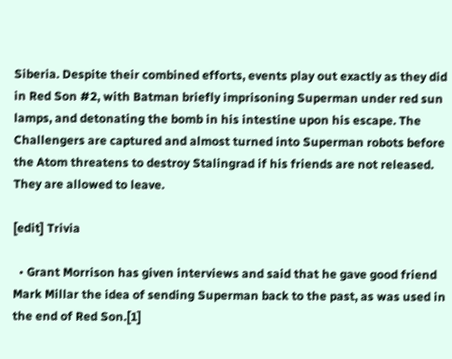Siberia. Despite their combined efforts, events play out exactly as they did in Red Son #2, with Batman briefly imprisoning Superman under red sun lamps, and detonating the bomb in his intestine upon his escape. The Challengers are captured and almost turned into Superman robots before the Atom threatens to destroy Stalingrad if his friends are not released. They are allowed to leave.

[edit] Trivia

  • Grant Morrison has given interviews and said that he gave good friend Mark Millar the idea of sending Superman back to the past, as was used in the end of Red Son.[1]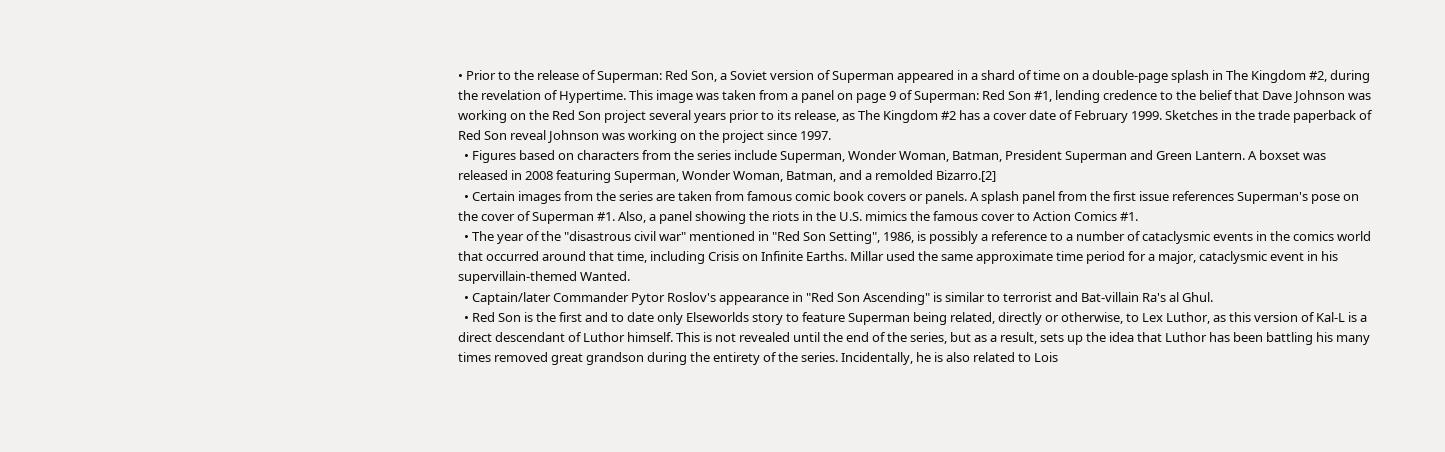• Prior to the release of Superman: Red Son, a Soviet version of Superman appeared in a shard of time on a double-page splash in The Kingdom #2, during the revelation of Hypertime. This image was taken from a panel on page 9 of Superman: Red Son #1, lending credence to the belief that Dave Johnson was working on the Red Son project several years prior to its release, as The Kingdom #2 has a cover date of February 1999. Sketches in the trade paperback of Red Son reveal Johnson was working on the project since 1997.
  • Figures based on characters from the series include Superman, Wonder Woman, Batman, President Superman and Green Lantern. A boxset was released in 2008 featuring Superman, Wonder Woman, Batman, and a remolded Bizarro.[2]
  • Certain images from the series are taken from famous comic book covers or panels. A splash panel from the first issue references Superman's pose on the cover of Superman #1. Also, a panel showing the riots in the U.S. mimics the famous cover to Action Comics #1.
  • The year of the "disastrous civil war" mentioned in "Red Son Setting", 1986, is possibly a reference to a number of cataclysmic events in the comics world that occurred around that time, including Crisis on Infinite Earths. Millar used the same approximate time period for a major, cataclysmic event in his supervillain-themed Wanted.
  • Captain/later Commander Pytor Roslov's appearance in "Red Son Ascending" is similar to terrorist and Bat-villain Ra's al Ghul.
  • Red Son is the first and to date only Elseworlds story to feature Superman being related, directly or otherwise, to Lex Luthor, as this version of Kal-L is a direct descendant of Luthor himself. This is not revealed until the end of the series, but as a result, sets up the idea that Luthor has been battling his many times removed great grandson during the entirety of the series. Incidentally, he is also related to Lois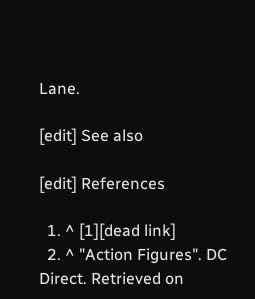Lane.

[edit] See also

[edit] References

  1. ^ [1][dead link]
  2. ^ "Action Figures". DC Direct. Retrieved on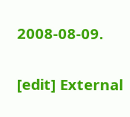2008-08-09.

[edit] External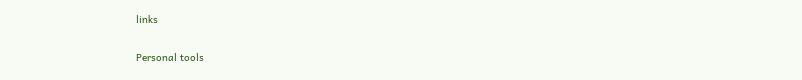links

Personal tools